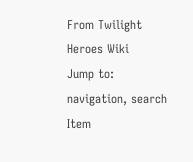From Twilight Heroes Wiki
Jump to: navigation, search
Item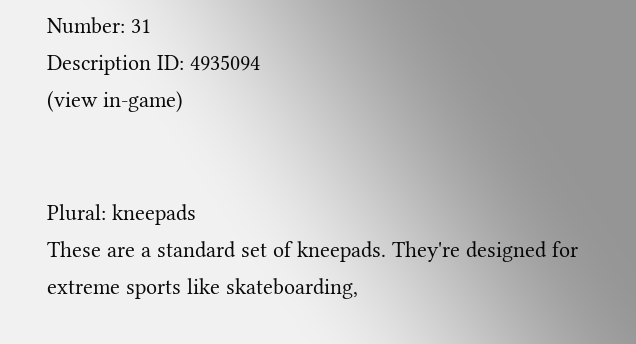Number: 31
Description ID: 4935094
(view in-game)


Plural: kneepads
These are a standard set of kneepads. They're designed for extreme sports like skateboarding,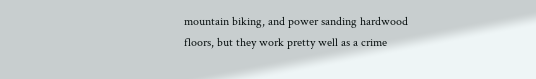mountain biking, and power sanding hardwood floors, but they work pretty well as a crime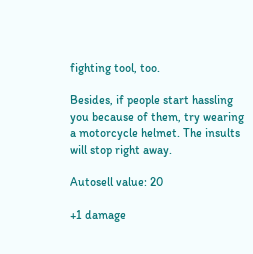fighting tool, too.

Besides, if people start hassling you because of them, try wearing a motorcycle helmet. The insults will stop right away.

Autosell value: 20

+1 damage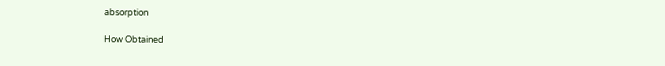absorption

How Obtained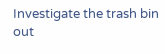Investigate the trash bin out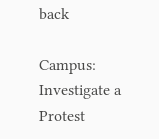back

Campus: Investigate a Protest